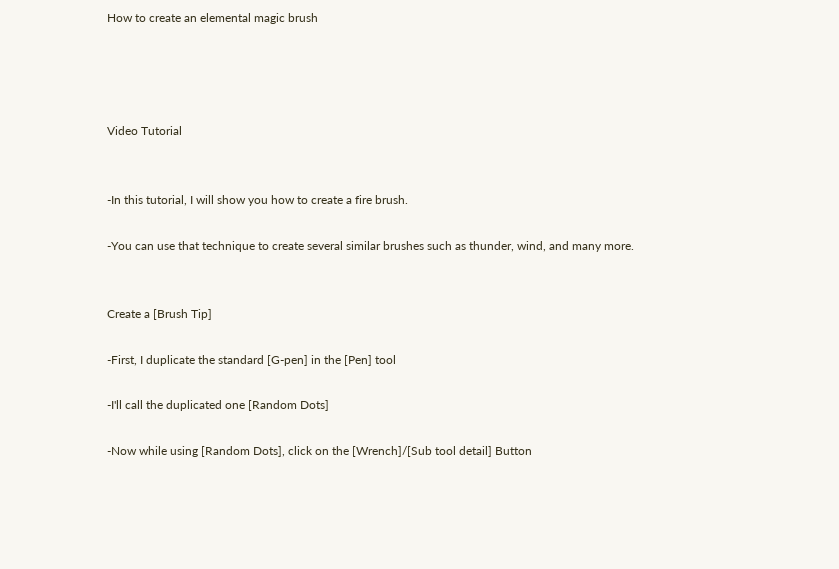How to create an elemental magic brush




Video Tutorial


-In this tutorial, I will show you how to create a fire brush.

-You can use that technique to create several similar brushes such as thunder, wind, and many more.


Create a [Brush Tip]

-First, I duplicate the standard [G-pen] in the [Pen] tool

-I'll call the duplicated one [Random Dots]

-Now while using [Random Dots], click on the [Wrench]/[Sub tool detail] Button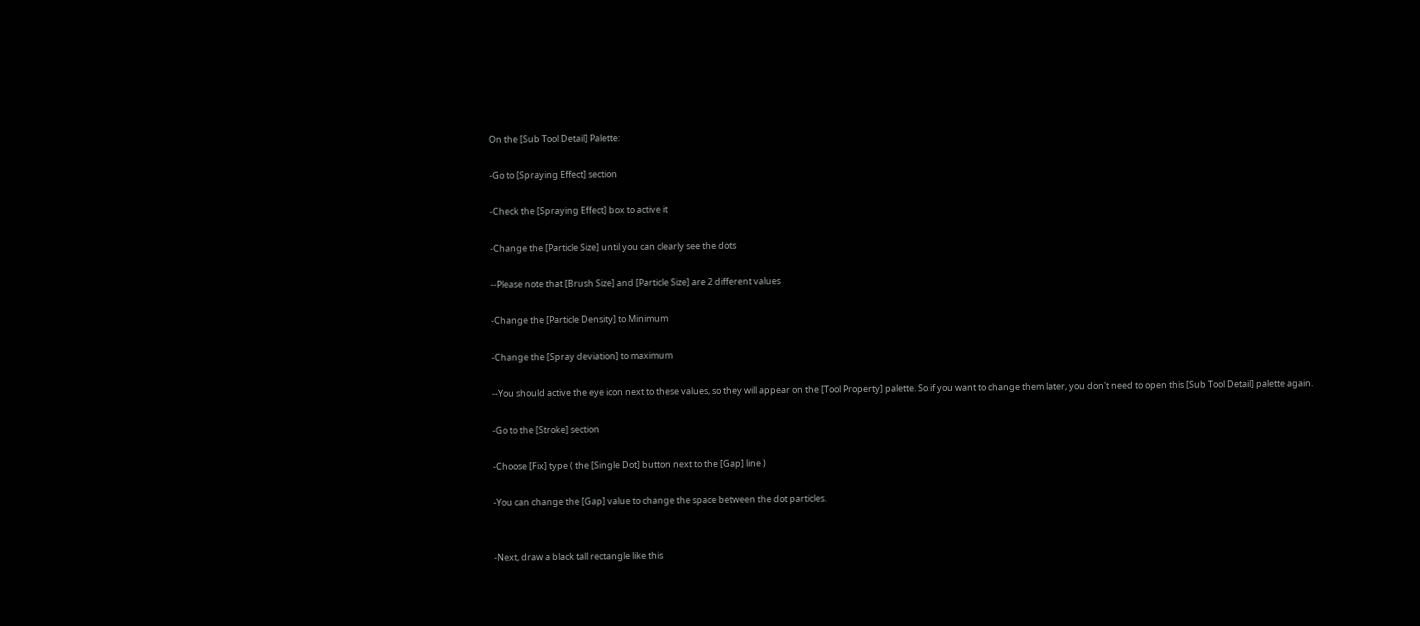On the [Sub Tool Detail] Palette:

-Go to [Spraying Effect] section

-Check the [Spraying Effect] box to active it

-Change the [Particle Size] until you can clearly see the dots

--Please note that [Brush Size] and [Particle Size] are 2 different values

-Change the [Particle Density] to Minimum

-Change the [Spray deviation] to maximum

--You should active the eye icon next to these values, so they will appear on the [Tool Property] palette. So if you want to change them later, you don't need to open this [Sub Tool Detail] palette again.

-Go to the [Stroke] section

-Choose [Fix] type ( the [Single Dot] button next to the [Gap] line )

-You can change the [Gap] value to change the space between the dot particles.


-Next, draw a black tall rectangle like this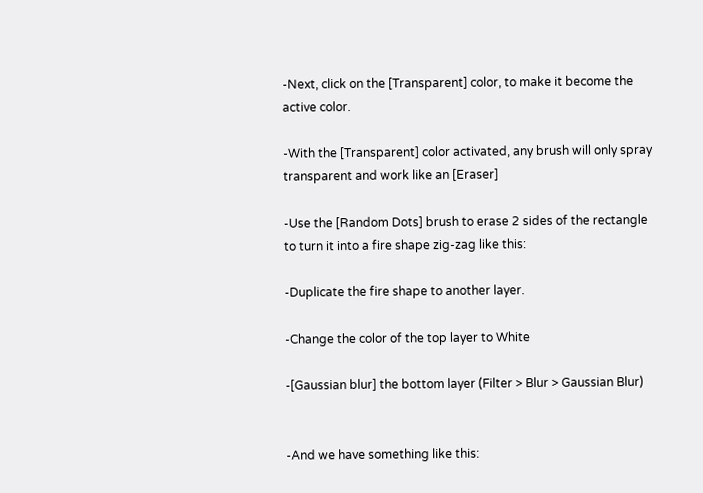-Next, click on the [Transparent] color, to make it become the active color.

-With the [Transparent] color activated, any brush will only spray transparent and work like an [Eraser]

-Use the [Random Dots] brush to erase 2 sides of the rectangle to turn it into a fire shape zig-zag like this:

-Duplicate the fire shape to another layer.

-Change the color of the top layer to White

-[Gaussian blur] the bottom layer (Filter > Blur > Gaussian Blur)


-And we have something like this: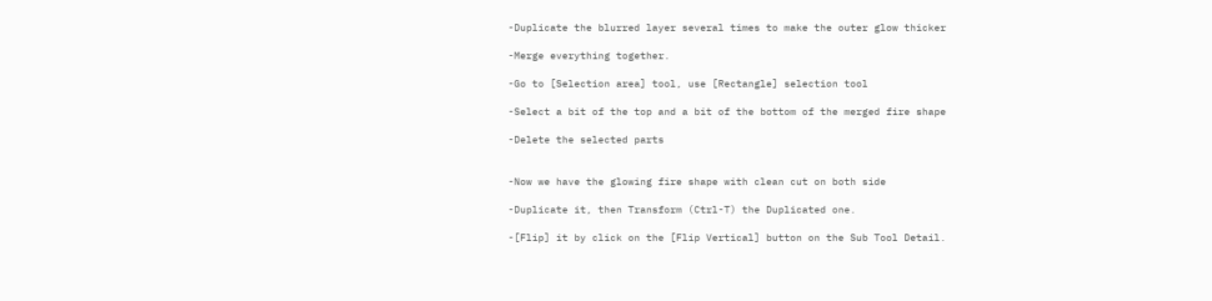-Duplicate the blurred layer several times to make the outer glow thicker

-Merge everything together.

-Go to [Selection area] tool, use [Rectangle] selection tool

-Select a bit of the top and a bit of the bottom of the merged fire shape

-Delete the selected parts


-Now we have the glowing fire shape with clean cut on both side

-Duplicate it, then Transform (Ctrl-T) the Duplicated one.

-[Flip] it by click on the [Flip Vertical] button on the Sub Tool Detail.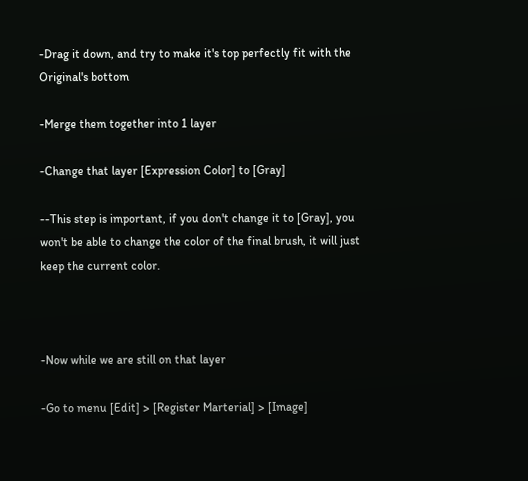-Drag it down, and try to make it's top perfectly fit with the Original's bottom

-Merge them together into 1 layer

-Change that layer [Expression Color] to [Gray]

--This step is important, if you don't change it to [Gray], you won't be able to change the color of the final brush, it will just keep the current color.



-Now while we are still on that layer

-Go to menu [Edit] > [Register Marterial] > [Image]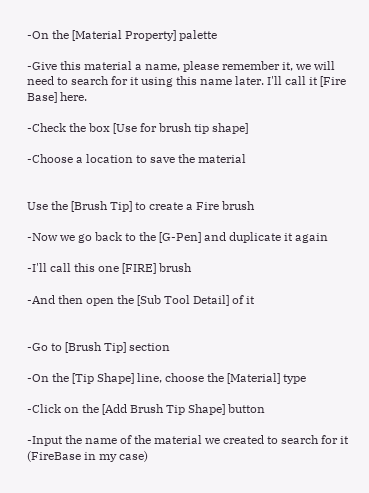-On the [Material Property] palette

-Give this material a name, please remember it, we will need to search for it using this name later. I'll call it [Fire Base] here.

-Check the box [Use for brush tip shape]

-Choose a location to save the material


Use the [Brush Tip] to create a Fire brush

-Now we go back to the [G-Pen] and duplicate it again

-I'll call this one [FIRE] brush

-And then open the [Sub Tool Detail] of it


-Go to [Brush Tip] section

-On the [Tip Shape] line, choose the [Material] type

-Click on the [Add Brush Tip Shape] button

-Input the name of the material we created to search for it (FireBase in my case)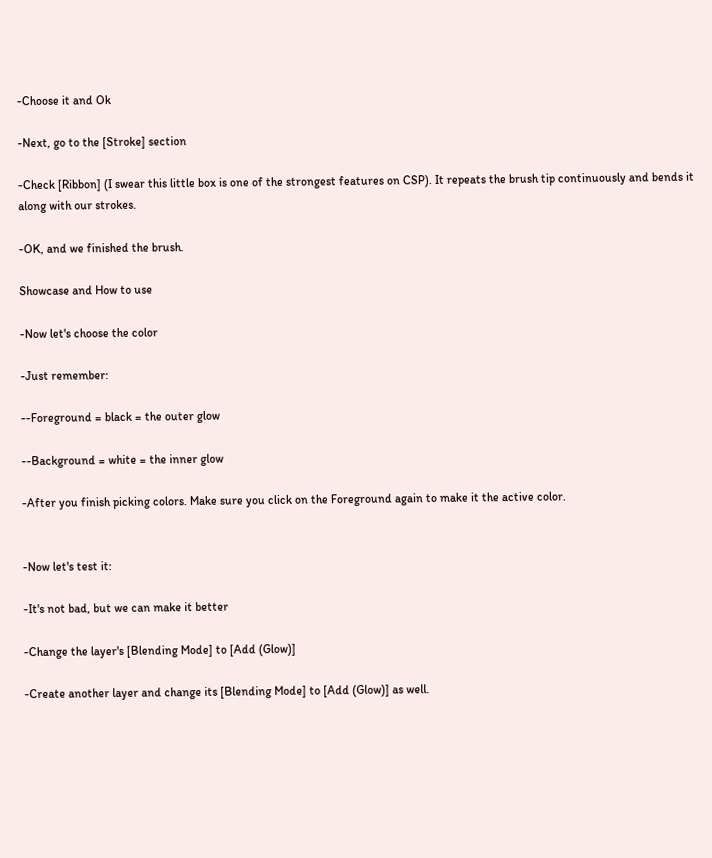-Choose it and Ok

-Next, go to the [Stroke] section

-Check [Ribbon] (I swear this little box is one of the strongest features on CSP). It repeats the brush tip continuously and bends it along with our strokes.

-OK, and we finished the brush.

Showcase and How to use

-Now let's choose the color

-Just remember:

--Foreground = black = the outer glow

--Background = white = the inner glow

-After you finish picking colors. Make sure you click on the Foreground again to make it the active color.


-Now let's test it:

-It's not bad, but we can make it better

-Change the layer's [Blending Mode] to [Add (Glow)]

-Create another layer and change its [Blending Mode] to [Add (Glow)] as well.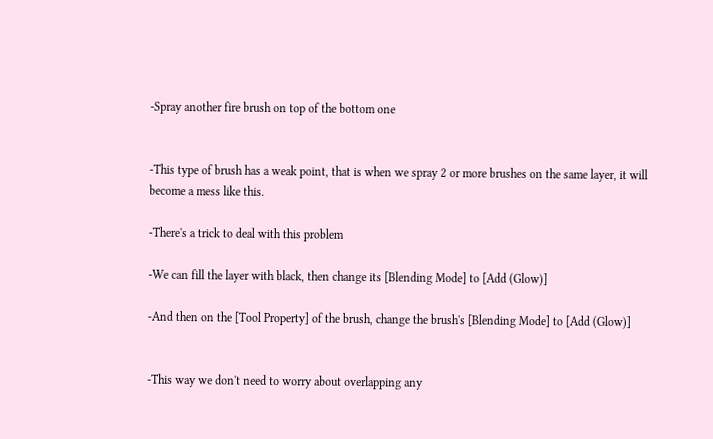-Spray another fire brush on top of the bottom one


-This type of brush has a weak point, that is when we spray 2 or more brushes on the same layer, it will become a mess like this.

-There's a trick to deal with this problem

-We can fill the layer with black, then change its [Blending Mode] to [Add (Glow)]

-And then on the [Tool Property] of the brush, change the brush's [Blending Mode] to [Add (Glow)]


-This way we don't need to worry about overlapping any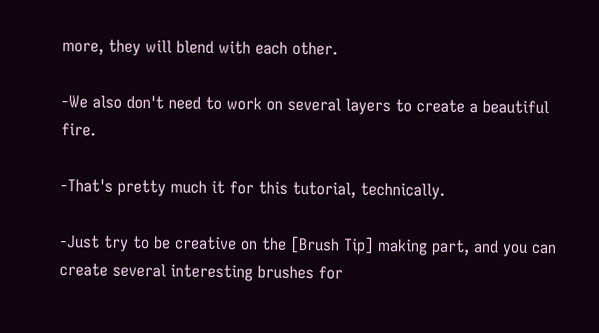more, they will blend with each other.

-We also don't need to work on several layers to create a beautiful fire.

-That's pretty much it for this tutorial, technically.

-Just try to be creative on the [Brush Tip] making part, and you can create several interesting brushes for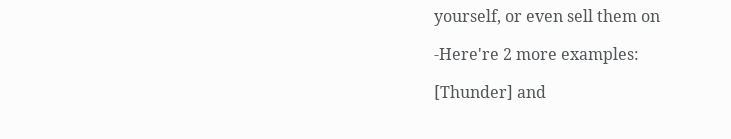yourself, or even sell them on

-Here're 2 more examples:

[Thunder] and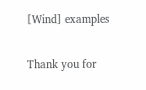[Wind] examples

Thank you for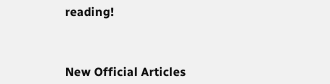reading!



New Official Articles